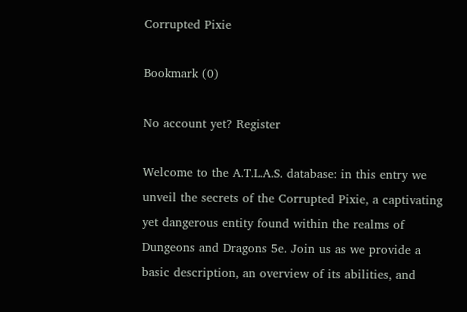Corrupted Pixie

Bookmark (0)

No account yet? Register

Welcome to the A.T.L.A.S. database: in this entry we unveil the secrets of the Corrupted Pixie, a captivating yet dangerous entity found within the realms of Dungeons and Dragons 5e. Join us as we provide a basic description, an overview of its abilities, and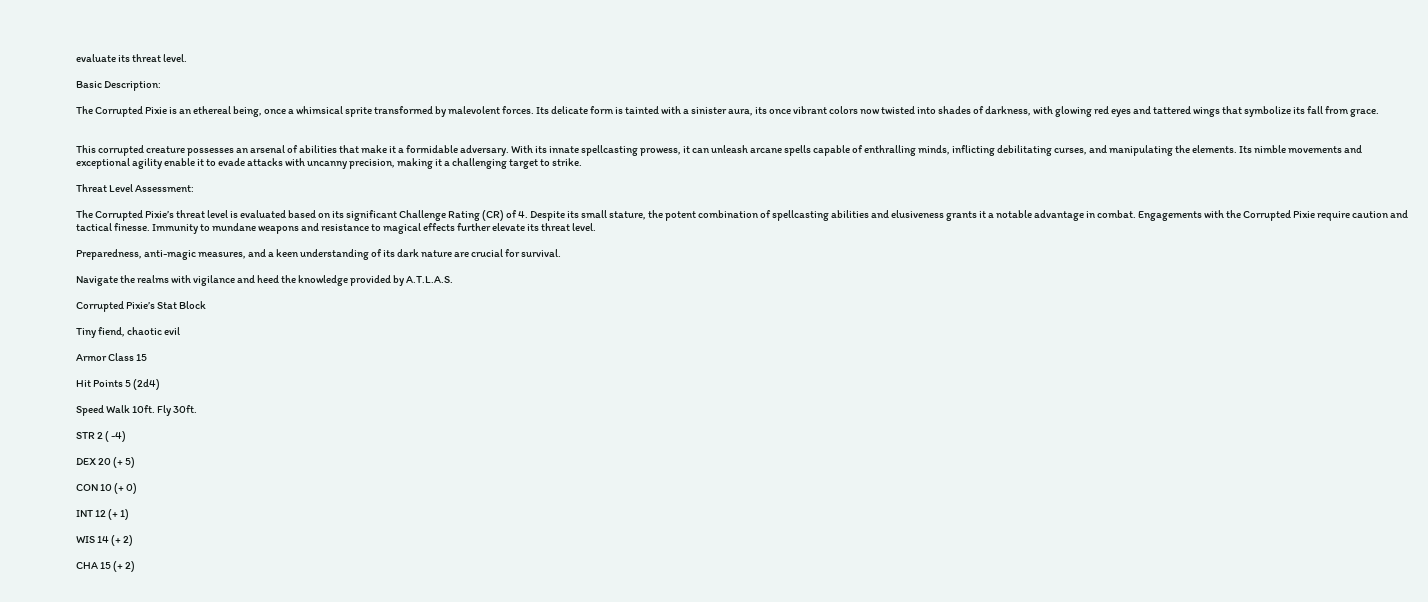evaluate its threat level.

Basic Description:

The Corrupted Pixie is an ethereal being, once a whimsical sprite transformed by malevolent forces. Its delicate form is tainted with a sinister aura, its once vibrant colors now twisted into shades of darkness, with glowing red eyes and tattered wings that symbolize its fall from grace.


This corrupted creature possesses an arsenal of abilities that make it a formidable adversary. With its innate spellcasting prowess, it can unleash arcane spells capable of enthralling minds, inflicting debilitating curses, and manipulating the elements. Its nimble movements and exceptional agility enable it to evade attacks with uncanny precision, making it a challenging target to strike.

Threat Level Assessment:

The Corrupted Pixie’s threat level is evaluated based on its significant Challenge Rating (CR) of 4. Despite its small stature, the potent combination of spellcasting abilities and elusiveness grants it a notable advantage in combat. Engagements with the Corrupted Pixie require caution and tactical finesse. Immunity to mundane weapons and resistance to magical effects further elevate its threat level.

Preparedness, anti-magic measures, and a keen understanding of its dark nature are crucial for survival.

Navigate the realms with vigilance and heed the knowledge provided by A.T.L.A.S.

Corrupted Pixie’s Stat Block

Tiny fiend, chaotic evil

Armor Class 15

Hit Points 5 (2d4)

Speed Walk 10ft. Fly 30ft.

STR 2 ( -4)

DEX 20 (+ 5)

CON 10 (+ 0)

INT 12 (+ 1)

WIS 14 (+ 2)

CHA 15 (+ 2)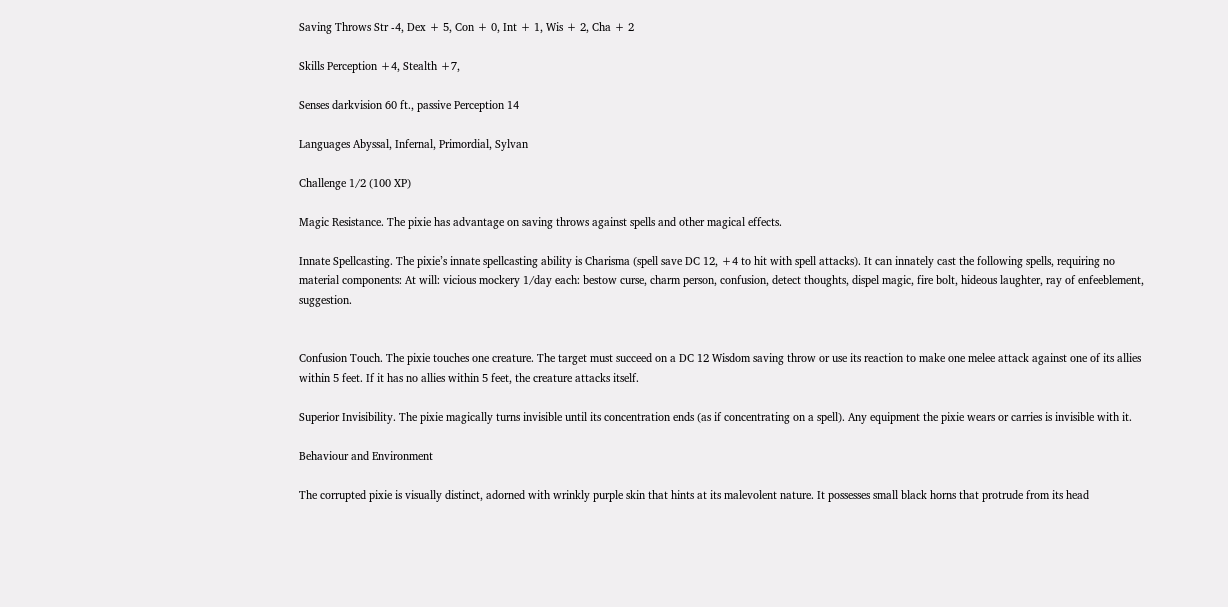Saving Throws Str -4, Dex + 5, Con + 0, Int + 1, Wis + 2, Cha + 2

Skills Perception +4, Stealth +7,

Senses darkvision 60 ft., passive Perception 14

Languages Abyssal, Infernal, Primordial, Sylvan

Challenge 1/2 (100 XP)

Magic Resistance. The pixie has advantage on saving throws against spells and other magical effects.

Innate Spellcasting. The pixie’s innate spellcasting ability is Charisma (spell save DC 12, +4 to hit with spell attacks). It can innately cast the following spells, requiring no material components: At will: vicious mockery 1/day each: bestow curse, charm person, confusion, detect thoughts, dispel magic, fire bolt, hideous laughter, ray of enfeeblement, suggestion.


Confusion Touch. The pixie touches one creature. The target must succeed on a DC 12 Wisdom saving throw or use its reaction to make one melee attack against one of its allies within 5 feet. If it has no allies within 5 feet, the creature attacks itself.

Superior Invisibility. The pixie magically turns invisible until its concentration ends (as if concentrating on a spell). Any equipment the pixie wears or carries is invisible with it.

Behaviour and Environment

The corrupted pixie is visually distinct, adorned with wrinkly purple skin that hints at its malevolent nature. It possesses small black horns that protrude from its head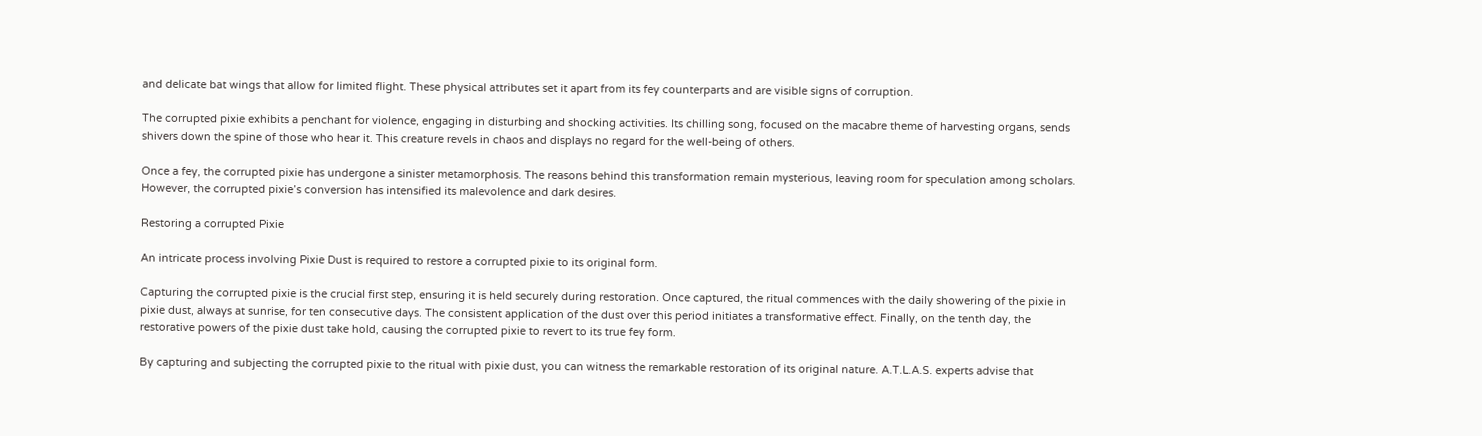and delicate bat wings that allow for limited flight. These physical attributes set it apart from its fey counterparts and are visible signs of corruption.

The corrupted pixie exhibits a penchant for violence, engaging in disturbing and shocking activities. Its chilling song, focused on the macabre theme of harvesting organs, sends shivers down the spine of those who hear it. This creature revels in chaos and displays no regard for the well-being of others.

Once a fey, the corrupted pixie has undergone a sinister metamorphosis. The reasons behind this transformation remain mysterious, leaving room for speculation among scholars. However, the corrupted pixie’s conversion has intensified its malevolence and dark desires.

Restoring a corrupted Pixie

An intricate process involving Pixie Dust is required to restore a corrupted pixie to its original form.

Capturing the corrupted pixie is the crucial first step, ensuring it is held securely during restoration. Once captured, the ritual commences with the daily showering of the pixie in pixie dust, always at sunrise, for ten consecutive days. The consistent application of the dust over this period initiates a transformative effect. Finally, on the tenth day, the restorative powers of the pixie dust take hold, causing the corrupted pixie to revert to its true fey form.

By capturing and subjecting the corrupted pixie to the ritual with pixie dust, you can witness the remarkable restoration of its original nature. A.T.L.A.S. experts advise that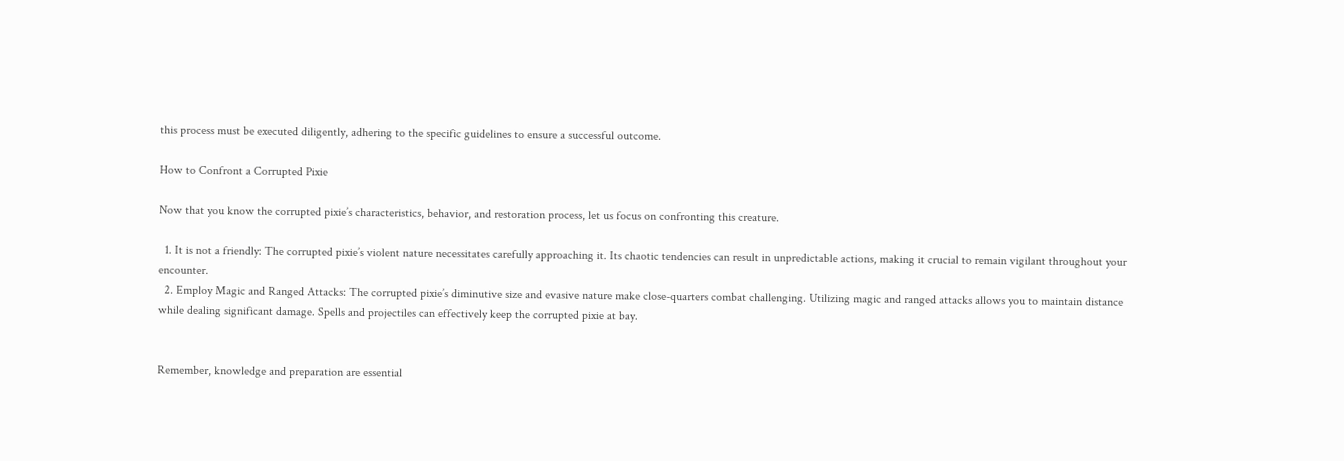this process must be executed diligently, adhering to the specific guidelines to ensure a successful outcome.

How to Confront a Corrupted Pixie

Now that you know the corrupted pixie’s characteristics, behavior, and restoration process, let us focus on confronting this creature.

  1. It is not a friendly: The corrupted pixie’s violent nature necessitates carefully approaching it. Its chaotic tendencies can result in unpredictable actions, making it crucial to remain vigilant throughout your encounter.
  2. Employ Magic and Ranged Attacks: The corrupted pixie’s diminutive size and evasive nature make close-quarters combat challenging. Utilizing magic and ranged attacks allows you to maintain distance while dealing significant damage. Spells and projectiles can effectively keep the corrupted pixie at bay.


Remember, knowledge and preparation are essential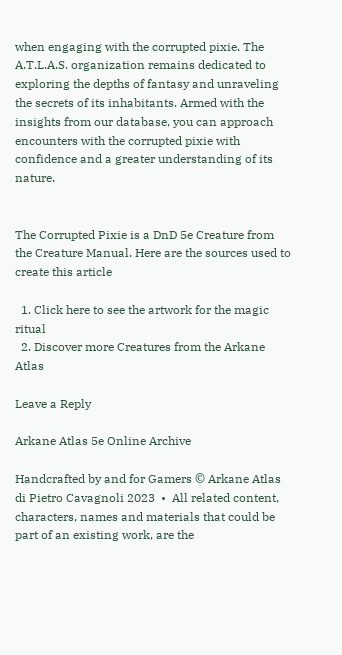when engaging with the corrupted pixie. The A.T.L.A.S. organization remains dedicated to exploring the depths of fantasy and unraveling the secrets of its inhabitants. Armed with the insights from our database, you can approach encounters with the corrupted pixie with confidence and a greater understanding of its nature.


The Corrupted Pixie is a DnD 5e Creature from the Creature Manual. Here are the sources used to create this article

  1. Click here to see the artwork for the magic ritual
  2. Discover more Creatures from the Arkane Atlas

Leave a Reply

Arkane Atlas 5e Online Archive

Handcrafted by and for Gamers © Arkane Atlas di Pietro Cavagnoli 2023  •  All related content, characters, names and materials that could be part of an existing work, are the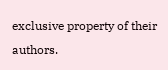exclusive property of their authors.